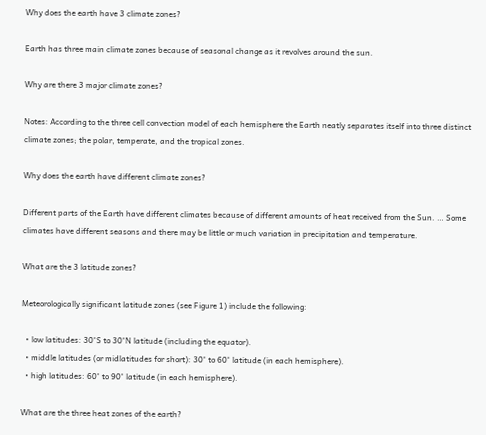Why does the earth have 3 climate zones?

Earth has three main climate zones because of seasonal change as it revolves around the sun.

Why are there 3 major climate zones?

Notes: According to the three cell convection model of each hemisphere the Earth neatly separates itself into three distinct climate zones; the polar, temperate, and the tropical zones.

Why does the earth have different climate zones?

Different parts of the Earth have different climates because of different amounts of heat received from the Sun. … Some climates have different seasons and there may be little or much variation in precipitation and temperature.

What are the 3 latitude zones?

Meteorologically significant latitude zones (see Figure 1) include the following:

  • low latitudes: 30°S to 30°N latitude (including the equator).
  • middle latitudes (or midlatitudes for short): 30° to 60° latitude (in each hemisphere).
  • high latitudes: 60° to 90° latitude (in each hemisphere).

What are the three heat zones of the earth?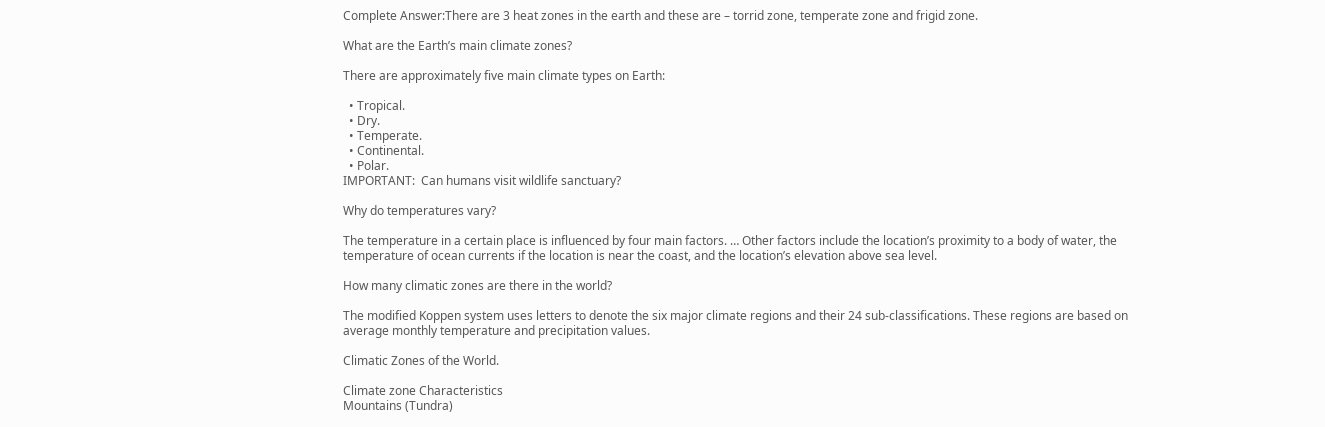Complete Answer:There are 3 heat zones in the earth and these are – torrid zone, temperate zone and frigid zone.

What are the Earth’s main climate zones?

There are approximately five main climate types on Earth:

  • Tropical.
  • Dry.
  • Temperate.
  • Continental.
  • Polar.
IMPORTANT:  Can humans visit wildlife sanctuary?

Why do temperatures vary?

The temperature in a certain place is influenced by four main factors. … Other factors include the location’s proximity to a body of water, the temperature of ocean currents if the location is near the coast, and the location’s elevation above sea level.

How many climatic zones are there in the world?

The modified Koppen system uses letters to denote the six major climate regions and their 24 sub-classifications. These regions are based on average monthly temperature and precipitation values.

Climatic Zones of the World.

Climate zone Characteristics
Mountains (Tundra)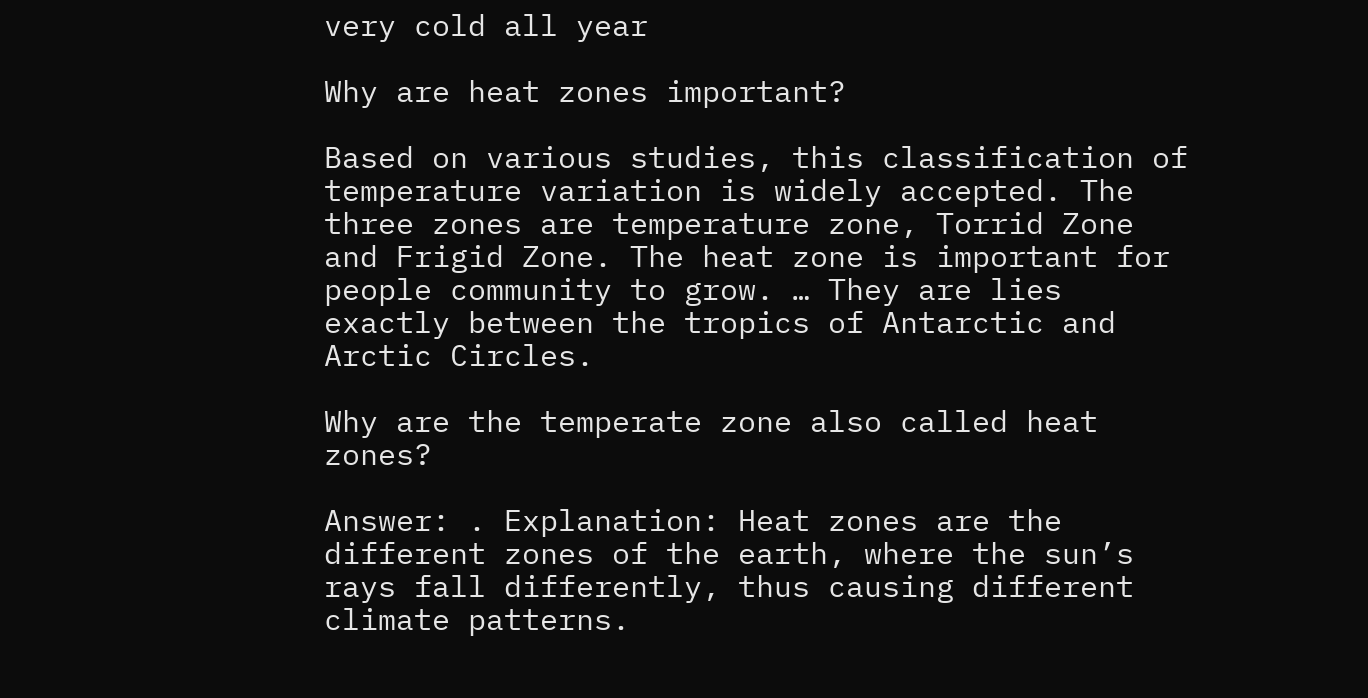very cold all year

Why are heat zones important?

Based on various studies, this classification of temperature variation is widely accepted. The three zones are temperature zone, Torrid Zone and Frigid Zone. The heat zone is important for people community to grow. … They are lies exactly between the tropics of Antarctic and Arctic Circles.

Why are the temperate zone also called heat zones?

Answer: . Explanation: Heat zones are the different zones of the earth, where the sun’s rays fall differently, thus causing different climate patterns.